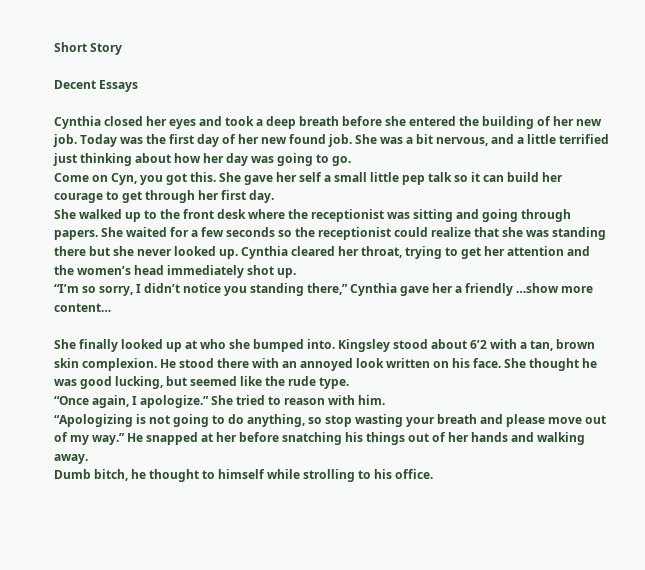Short Story

Decent Essays

Cynthia closed her eyes and took a deep breath before she entered the building of her new job. Today was the first day of her new found job. She was a bit nervous, and a little terrified just thinking about how her day was going to go.
Come on Cyn, you got this. She gave her self a small little pep talk so it can build her courage to get through her first day.
She walked up to the front desk where the receptionist was sitting and going through papers. She waited for a few seconds so the receptionist could realize that she was standing there but she never looked up. Cynthia cleared her throat, trying to get her attention and the women’s head immediately shot up.
“I’m so sorry, I didn’t notice you standing there,” Cynthia gave her a friendly …show more content…

She finally looked up at who she bumped into. Kingsley stood about 6’2 with a tan, brown skin complexion. He stood there with an annoyed look written on his face. She thought he was good lucking, but seemed like the rude type.
“Once again, I apologize.” She tried to reason with him.
“Apologizing is not going to do anything, so stop wasting your breath and please move out of my way.” He snapped at her before snatching his things out of her hands and walking away.
Dumb bitch, he thought to himself while strolling to his office.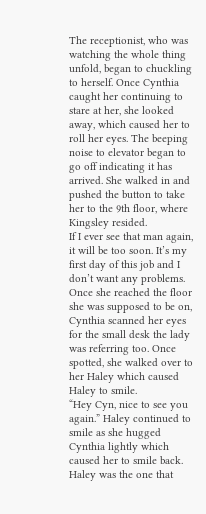The receptionist, who was watching the whole thing unfold, began to chuckling to herself. Once Cynthia caught her continuing to stare at her, she looked away, which caused her to roll her eyes. The beeping noise to elevator began to go off indicating it has arrived. She walked in and pushed the button to take her to the 9th floor, where Kingsley resided.
If I ever see that man again, it will be too soon. It’s my first day of this job and I don’t want any problems.
Once she reached the floor she was supposed to be on, Cynthia scanned her eyes for the small desk the lady was referring too. Once spotted, she walked over to her Haley which caused Haley to smile.
“Hey Cyn, nice to see you again.” Haley continued to smile as she hugged Cynthia lightly which caused her to smile back.
Haley was the one that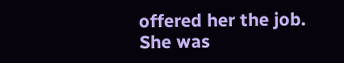offered her the job. She was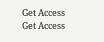Get Access
Get Access